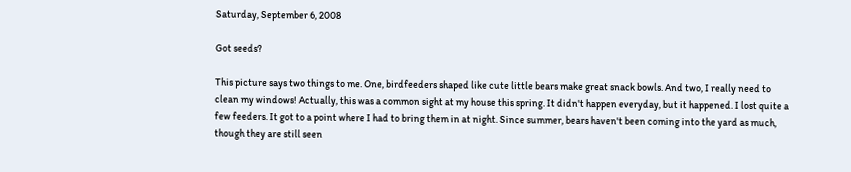Saturday, September 6, 2008

Got seeds?

This picture says two things to me. One, birdfeeders shaped like cute little bears make great snack bowls. And two, I really need to clean my windows! Actually, this was a common sight at my house this spring. It didn't happen everyday, but it happened. I lost quite a few feeders. It got to a point where I had to bring them in at night. Since summer, bears haven't been coming into the yard as much, though they are still seen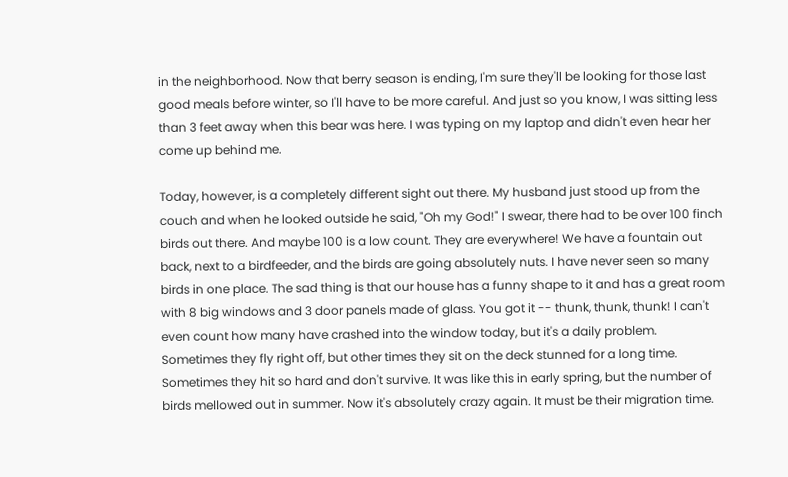in the neighborhood. Now that berry season is ending, I'm sure they'll be looking for those last good meals before winter, so I'll have to be more careful. And just so you know, I was sitting less than 3 feet away when this bear was here. I was typing on my laptop and didn't even hear her come up behind me.

Today, however, is a completely different sight out there. My husband just stood up from the couch and when he looked outside he said, "Oh my God!" I swear, there had to be over 100 finch birds out there. And maybe 100 is a low count. They are everywhere! We have a fountain out back, next to a birdfeeder, and the birds are going absolutely nuts. I have never seen so many birds in one place. The sad thing is that our house has a funny shape to it and has a great room with 8 big windows and 3 door panels made of glass. You got it -- thunk, thunk, thunk! I can't even count how many have crashed into the window today, but it's a daily problem. Sometimes they fly right off, but other times they sit on the deck stunned for a long time. Sometimes they hit so hard and don't survive. It was like this in early spring, but the number of birds mellowed out in summer. Now it's absolutely crazy again. It must be their migration time.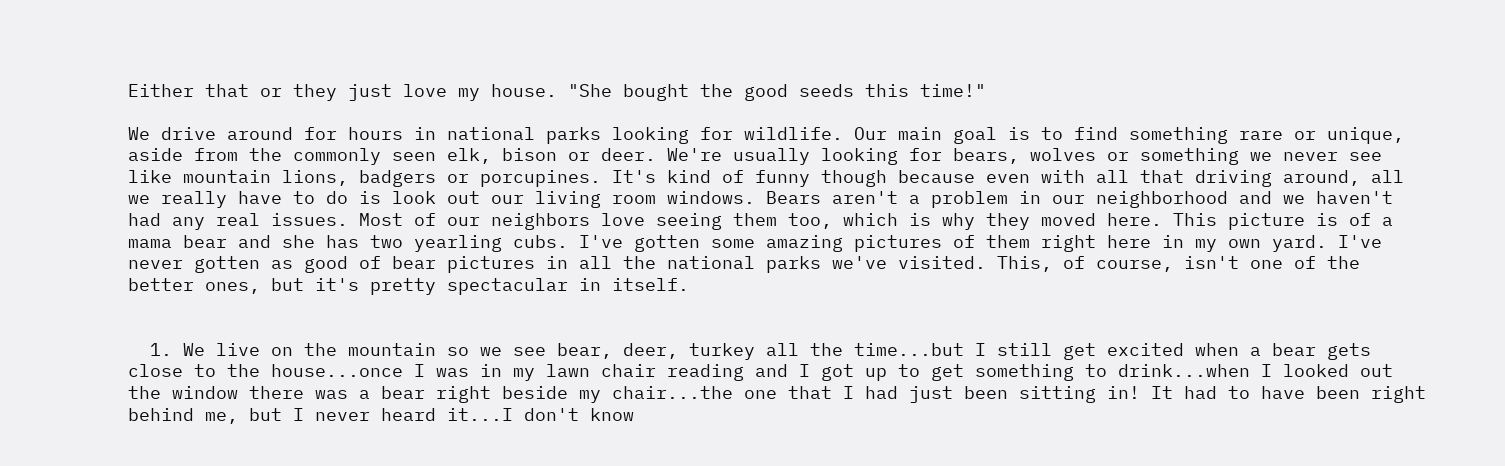Either that or they just love my house. "She bought the good seeds this time!"

We drive around for hours in national parks looking for wildlife. Our main goal is to find something rare or unique, aside from the commonly seen elk, bison or deer. We're usually looking for bears, wolves or something we never see like mountain lions, badgers or porcupines. It's kind of funny though because even with all that driving around, all we really have to do is look out our living room windows. Bears aren't a problem in our neighborhood and we haven't had any real issues. Most of our neighbors love seeing them too, which is why they moved here. This picture is of a mama bear and she has two yearling cubs. I've gotten some amazing pictures of them right here in my own yard. I've never gotten as good of bear pictures in all the national parks we've visited. This, of course, isn't one of the better ones, but it's pretty spectacular in itself.


  1. We live on the mountain so we see bear, deer, turkey all the time...but I still get excited when a bear gets close to the house...once I was in my lawn chair reading and I got up to get something to drink...when I looked out the window there was a bear right beside my chair...the one that I had just been sitting in! It had to have been right behind me, but I never heard it...I don't know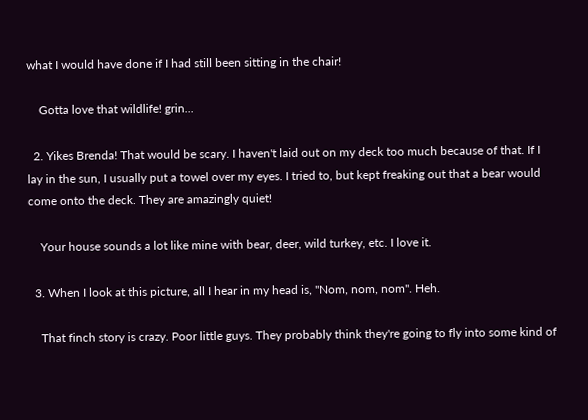what I would have done if I had still been sitting in the chair!

    Gotta love that wildlife! grin...

  2. Yikes Brenda! That would be scary. I haven't laid out on my deck too much because of that. If I lay in the sun, I usually put a towel over my eyes. I tried to, but kept freaking out that a bear would come onto the deck. They are amazingly quiet!

    Your house sounds a lot like mine with bear, deer, wild turkey, etc. I love it.

  3. When I look at this picture, all I hear in my head is, "Nom, nom, nom". Heh.

    That finch story is crazy. Poor little guys. They probably think they're going to fly into some kind of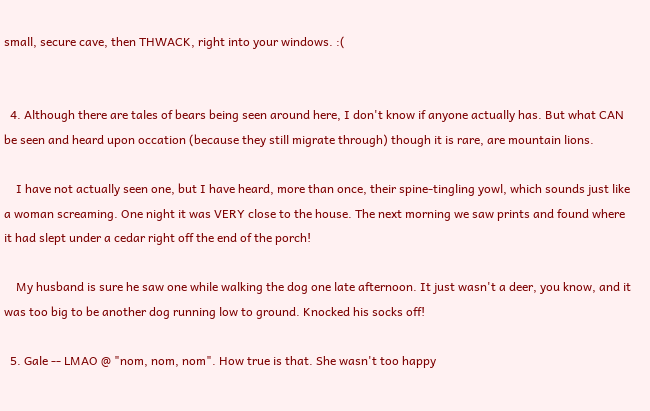small, secure cave, then THWACK, right into your windows. :(


  4. Although there are tales of bears being seen around here, I don't know if anyone actually has. But what CAN be seen and heard upon occation (because they still migrate through) though it is rare, are mountain lions.

    I have not actually seen one, but I have heard, more than once, their spine-tingling yowl, which sounds just like a woman screaming. One night it was VERY close to the house. The next morning we saw prints and found where it had slept under a cedar right off the end of the porch!

    My husband is sure he saw one while walking the dog one late afternoon. It just wasn't a deer, you know, and it was too big to be another dog running low to ground. Knocked his socks off!

  5. Gale -- LMAO @ "nom, nom, nom". How true is that. She wasn't too happy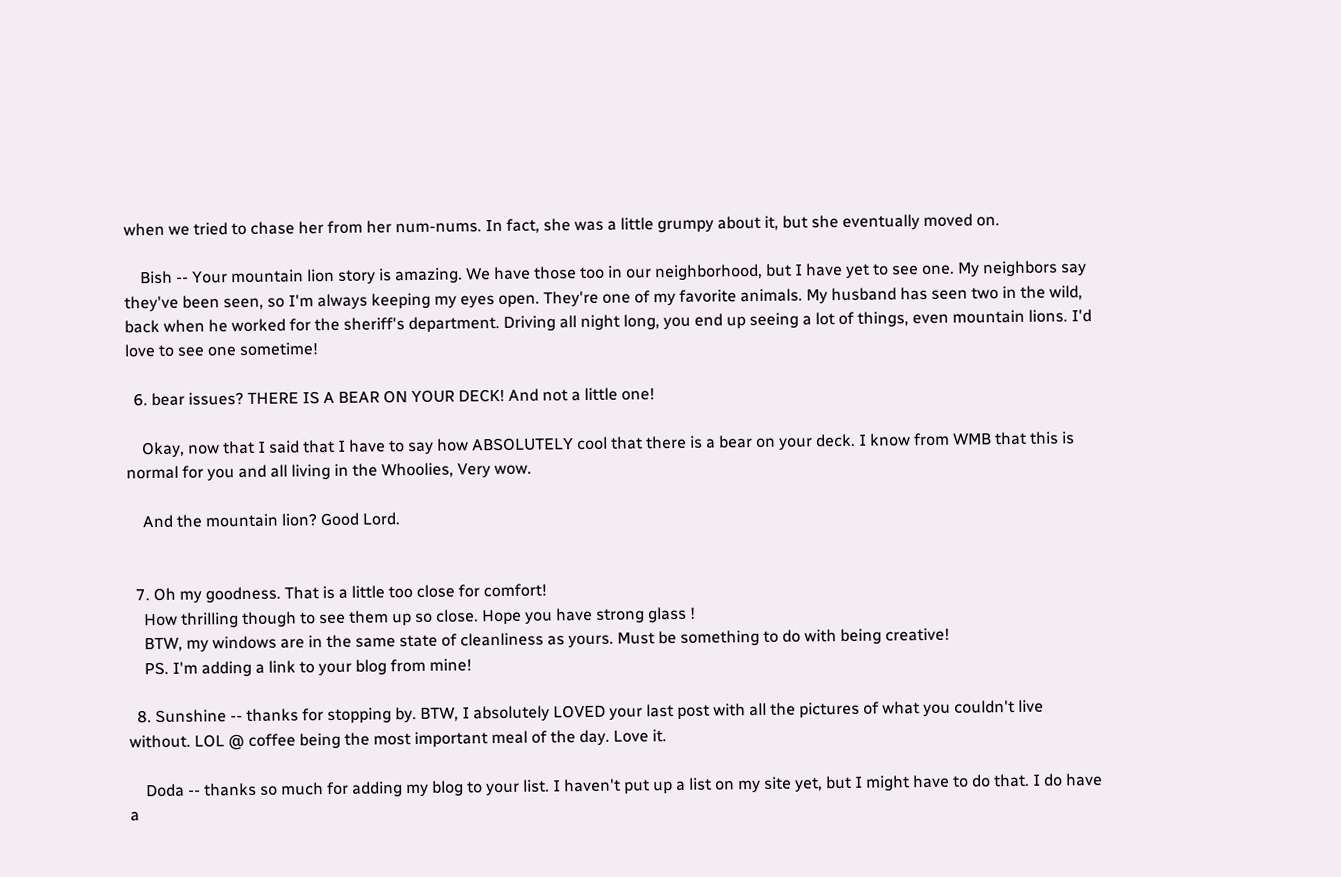when we tried to chase her from her num-nums. In fact, she was a little grumpy about it, but she eventually moved on.

    Bish -- Your mountain lion story is amazing. We have those too in our neighborhood, but I have yet to see one. My neighbors say they've been seen, so I'm always keeping my eyes open. They're one of my favorite animals. My husband has seen two in the wild, back when he worked for the sheriff's department. Driving all night long, you end up seeing a lot of things, even mountain lions. I'd love to see one sometime!

  6. bear issues? THERE IS A BEAR ON YOUR DECK! And not a little one!

    Okay, now that I said that I have to say how ABSOLUTELY cool that there is a bear on your deck. I know from WMB that this is normal for you and all living in the Whoolies, Very wow.

    And the mountain lion? Good Lord.


  7. Oh my goodness. That is a little too close for comfort!
    How thrilling though to see them up so close. Hope you have strong glass !
    BTW, my windows are in the same state of cleanliness as yours. Must be something to do with being creative!
    PS. I'm adding a link to your blog from mine!

  8. Sunshine -- thanks for stopping by. BTW, I absolutely LOVED your last post with all the pictures of what you couldn't live without. LOL @ coffee being the most important meal of the day. Love it.

    Doda -- thanks so much for adding my blog to your list. I haven't put up a list on my site yet, but I might have to do that. I do have a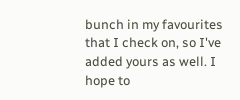bunch in my favourites that I check on, so I've added yours as well. I hope to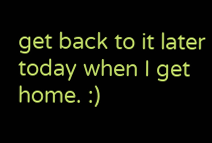get back to it later today when I get home. :)